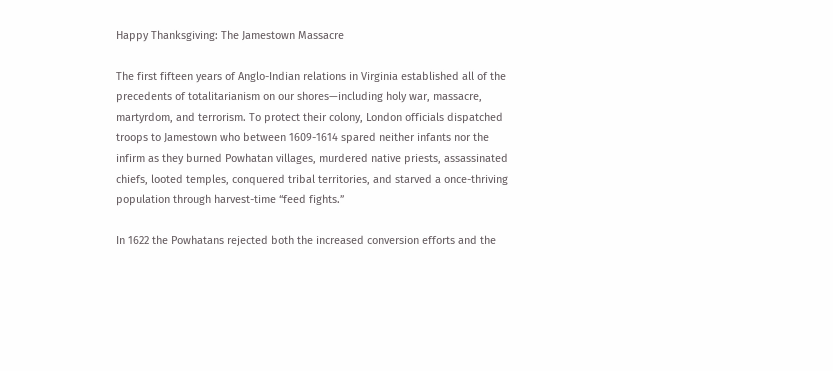Happy Thanksgiving: The Jamestown Massacre

The first fifteen years of Anglo-Indian relations in Virginia established all of the precedents of totalitarianism on our shores—including holy war, massacre, martyrdom, and terrorism. To protect their colony, London officials dispatched troops to Jamestown who between 1609-1614 spared neither infants nor the infirm as they burned Powhatan villages, murdered native priests, assassinated chiefs, looted temples, conquered tribal territories, and starved a once-thriving population through harvest-time “feed fights.”

In 1622 the Powhatans rejected both the increased conversion efforts and the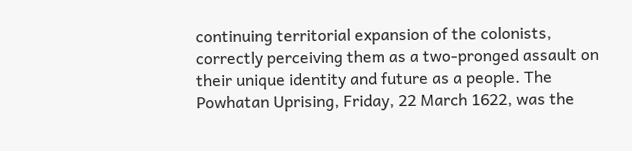continuing territorial expansion of the colonists, correctly perceiving them as a two-pronged assault on their unique identity and future as a people. The Powhatan Uprising, Friday, 22 March 1622, was the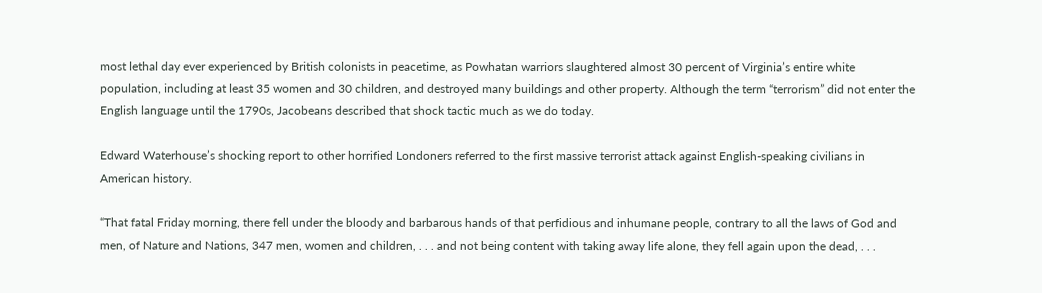most lethal day ever experienced by British colonists in peacetime, as Powhatan warriors slaughtered almost 30 percent of Virginia’s entire white population, including at least 35 women and 30 children, and destroyed many buildings and other property. Although the term “terrorism” did not enter the English language until the 1790s, Jacobeans described that shock tactic much as we do today.

Edward Waterhouse’s shocking report to other horrified Londoners referred to the first massive terrorist attack against English-speaking civilians in American history.

“That fatal Friday morning, there fell under the bloody and barbarous hands of that perfidious and inhumane people, contrary to all the laws of God and men, of Nature and Nations, 347 men, women and children, . . . and not being content with taking away life alone, they fell again upon the dead, . . .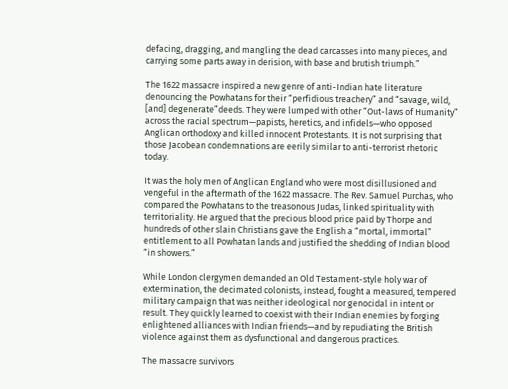defacing, dragging, and mangling the dead carcasses into many pieces, and carrying some parts away in derision, with base and brutish triumph.”

The 1622 massacre inspired a new genre of anti-Indian hate literature denouncing the Powhatans for their “perfidious treachery” and “savage, wild, [and] degenerate”deeds. They were lumped with other “Out-laws of Humanity” across the racial spectrum—papists, heretics, and infidels—who opposed Anglican orthodoxy and killed innocent Protestants. It is not surprising that those Jacobean condemnations are eerily similar to anti-terrorist rhetoric today.

It was the holy men of Anglican England who were most disillusioned and vengeful in the aftermath of the 1622 massacre. The Rev. Samuel Purchas, who compared the Powhatans to the treasonous Judas, linked spirituality with territoriality. He argued that the precious blood price paid by Thorpe and hundreds of other slain Christians gave the English a “mortal, immortal” entitlement to all Powhatan lands and justified the shedding of Indian blood “in showers.”

While London clergymen demanded an Old Testament-style holy war of extermination, the decimated colonists, instead, fought a measured, tempered military campaign that was neither ideological nor genocidal in intent or result. They quickly learned to coexist with their Indian enemies by forging enlightened alliances with Indian friends—and by repudiating the British violence against them as dysfunctional and dangerous practices.

The massacre survivors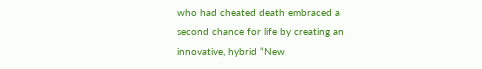who had cheated death embraced a second chance for life by creating an innovative, hybrid “New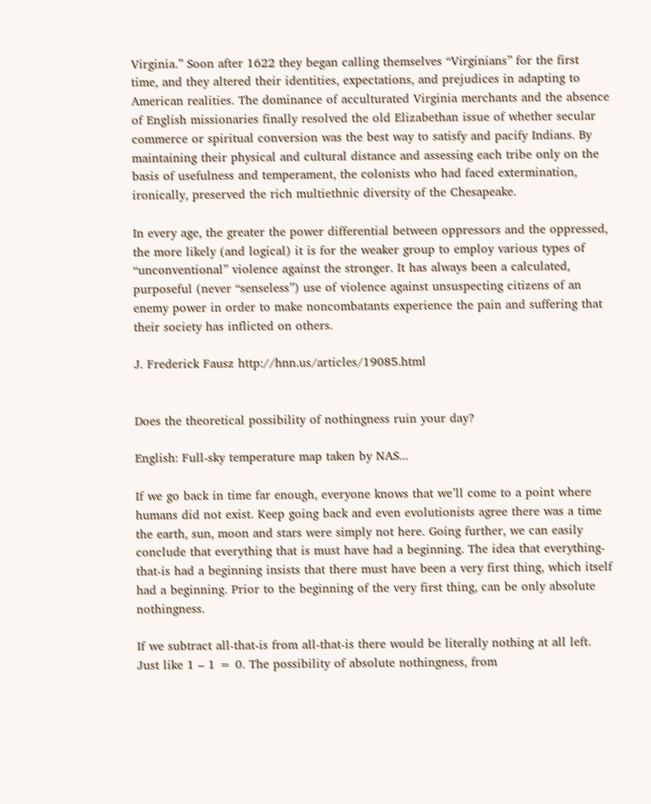Virginia.” Soon after 1622 they began calling themselves “Virginians” for the first time, and they altered their identities, expectations, and prejudices in adapting to American realities. The dominance of acculturated Virginia merchants and the absence of English missionaries finally resolved the old Elizabethan issue of whether secular commerce or spiritual conversion was the best way to satisfy and pacify Indians. By maintaining their physical and cultural distance and assessing each tribe only on the basis of usefulness and temperament, the colonists who had faced extermination, ironically, preserved the rich multiethnic diversity of the Chesapeake.

In every age, the greater the power differential between oppressors and the oppressed, the more likely (and logical) it is for the weaker group to employ various types of “unconventional” violence against the stronger. It has always been a calculated, purposeful (never “senseless”) use of violence against unsuspecting citizens of an enemy power in order to make noncombatants experience the pain and suffering that their society has inflicted on others.

J. Frederick Fausz http://hnn.us/articles/19085.html


Does the theoretical possibility of nothingness ruin your day?

English: Full-sky temperature map taken by NAS...

If we go back in time far enough, everyone knows that we’ll come to a point where humans did not exist. Keep going back and even evolutionists agree there was a time the earth, sun, moon and stars were simply not here. Going further, we can easily conclude that everything that is must have had a beginning. The idea that everything-that-is had a beginning insists that there must have been a very first thing, which itself had a beginning. Prior to the beginning of the very first thing, can be only absolute nothingness.

If we subtract all-that-is from all-that-is there would be literally nothing at all left. Just like 1 – 1 = 0. The possibility of absolute nothingness, from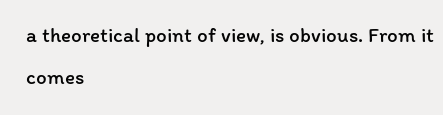a theoretical point of view, is obvious. From it comes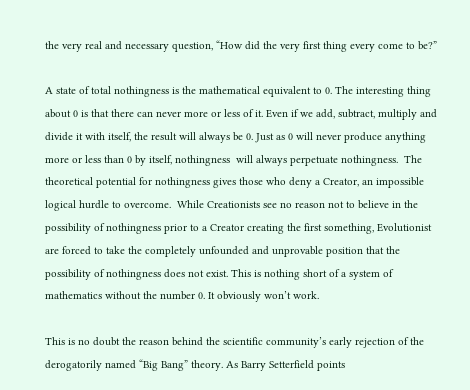the very real and necessary question, “How did the very first thing every come to be?”

A state of total nothingness is the mathematical equivalent to 0. The interesting thing about 0 is that there can never more or less of it. Even if we add, subtract, multiply and divide it with itself, the result will always be 0. Just as 0 will never produce anything more or less than 0 by itself, nothingness  will always perpetuate nothingness.  The theoretical potential for nothingness gives those who deny a Creator, an impossible logical hurdle to overcome.  While Creationists see no reason not to believe in the possibility of nothingness prior to a Creator creating the first something, Evolutionist are forced to take the completely unfounded and unprovable position that the possibility of nothingness does not exist. This is nothing short of a system of mathematics without the number 0. It obviously won’t work.

This is no doubt the reason behind the scientific community’s early rejection of the derogatorily named “Big Bang” theory. As Barry Setterfield points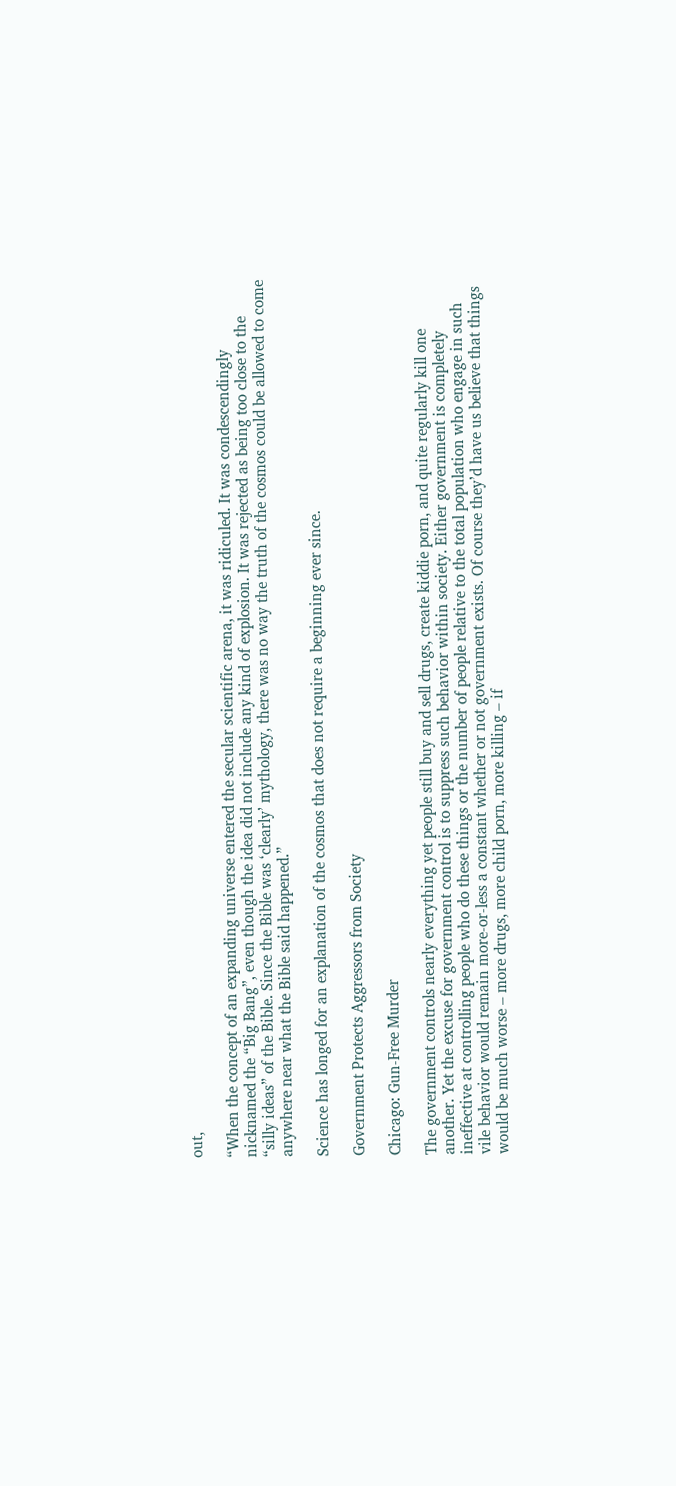out,

“When the concept of an expanding universe entered the secular scientific arena, it was ridiculed. It was condescendingly nicknamed the “Big Bang”, even though the idea did not include any kind of explosion. It was rejected as being too close to the “silly ideas” of the Bible. Since the Bible was ‘clearly’ mythology, there was no way the truth of the cosmos could be allowed to come anywhere near what the Bible said happened.”

Science has longed for an explanation of the cosmos that does not require a beginning ever since.

Government Protects Aggressors from Society

Chicago: Gun-Free Murder

The government controls nearly everything yet people still buy and sell drugs, create kiddie porn, and quite regularly kill one another. Yet the excuse for government control is to suppress such behavior within society. Either government is completely ineffective at controlling people who do these things or the number of people relative to the total population who engage in such vile behavior would remain more-or-less a constant whether or not government exists. Of course they’d have us believe that things would be much worse – more drugs, more child porn, more killing – if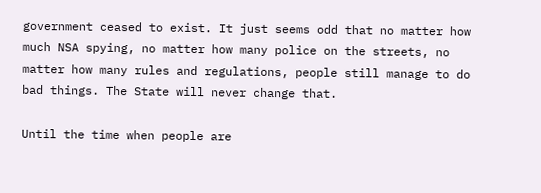government ceased to exist. It just seems odd that no matter how much NSA spying, no matter how many police on the streets, no matter how many rules and regulations, people still manage to do bad things. The State will never change that.

Until the time when people are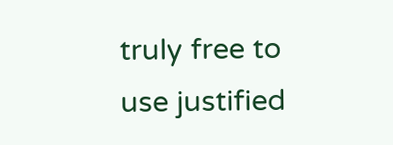truly free to use justified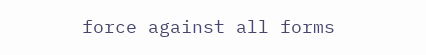force against all forms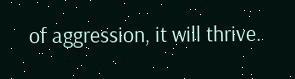of aggression, it will thrive.